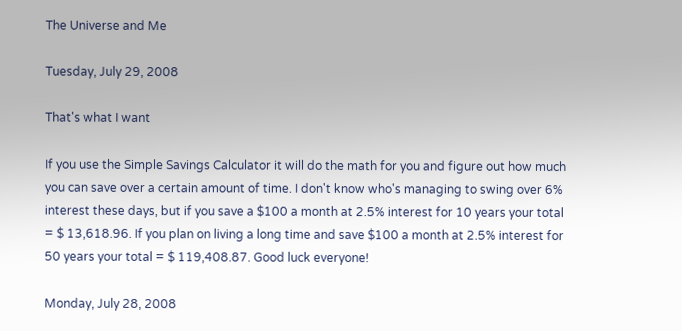The Universe and Me

Tuesday, July 29, 2008

That's what I want

If you use the Simple Savings Calculator it will do the math for you and figure out how much you can save over a certain amount of time. I don't know who's managing to swing over 6% interest these days, but if you save a $100 a month at 2.5% interest for 10 years your total = $ 13,618.96. If you plan on living a long time and save $100 a month at 2.5% interest for 50 years your total = $ 119,408.87. Good luck everyone!

Monday, July 28, 2008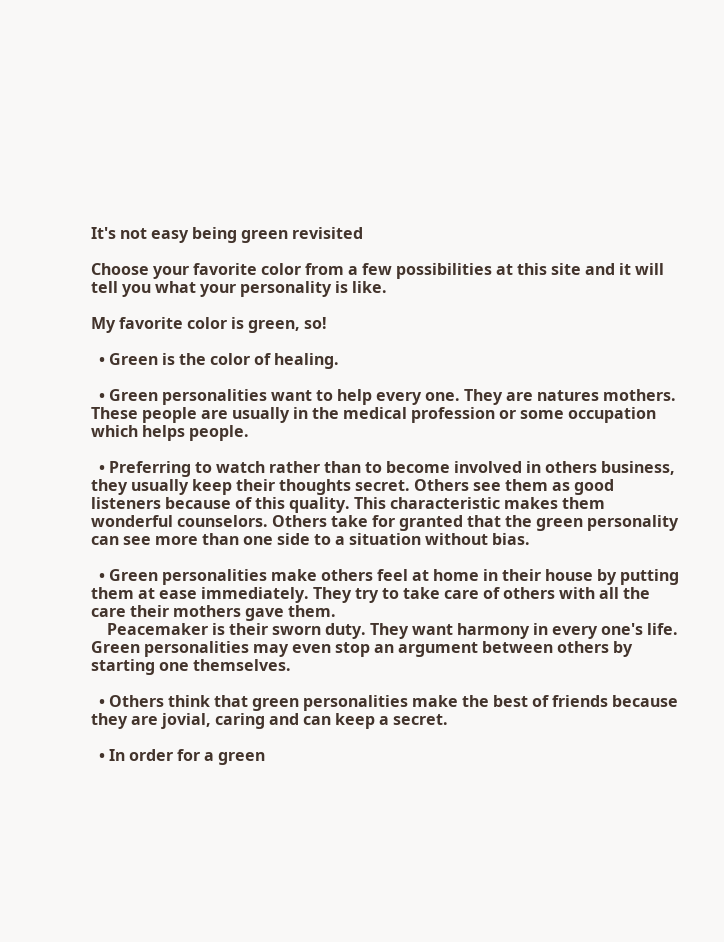It's not easy being green revisited

Choose your favorite color from a few possibilities at this site and it will tell you what your personality is like.

My favorite color is green, so!

  • Green is the color of healing.

  • Green personalities want to help every one. They are natures mothers. These people are usually in the medical profession or some occupation which helps people.

  • Preferring to watch rather than to become involved in others business, they usually keep their thoughts secret. Others see them as good listeners because of this quality. This characteristic makes them wonderful counselors. Others take for granted that the green personality can see more than one side to a situation without bias.

  • Green personalities make others feel at home in their house by putting them at ease immediately. They try to take care of others with all the care their mothers gave them.
    Peacemaker is their sworn duty. They want harmony in every one's life. Green personalities may even stop an argument between others by starting one themselves.

  • Others think that green personalities make the best of friends because they are jovial, caring and can keep a secret.

  • In order for a green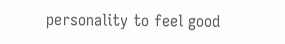personality to feel good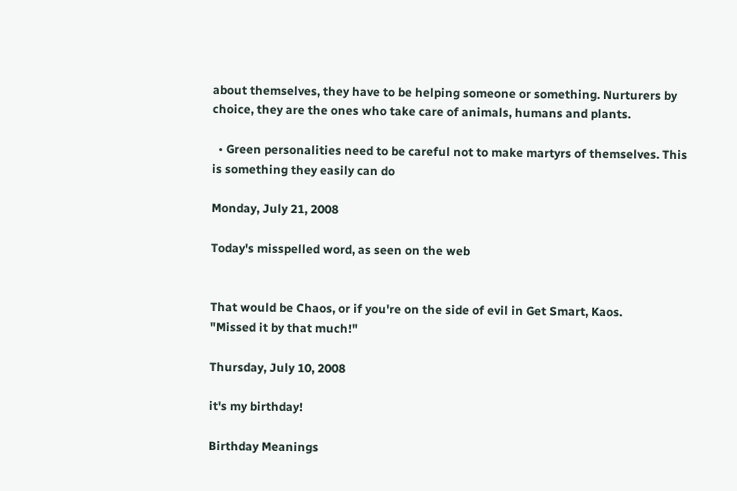about themselves, they have to be helping someone or something. Nurturers by choice, they are the ones who take care of animals, humans and plants.

  • Green personalities need to be careful not to make martyrs of themselves. This is something they easily can do

Monday, July 21, 2008

Today's misspelled word, as seen on the web


That would be Chaos, or if you're on the side of evil in Get Smart, Kaos.
"Missed it by that much!"

Thursday, July 10, 2008

it's my birthday!

Birthday Meanings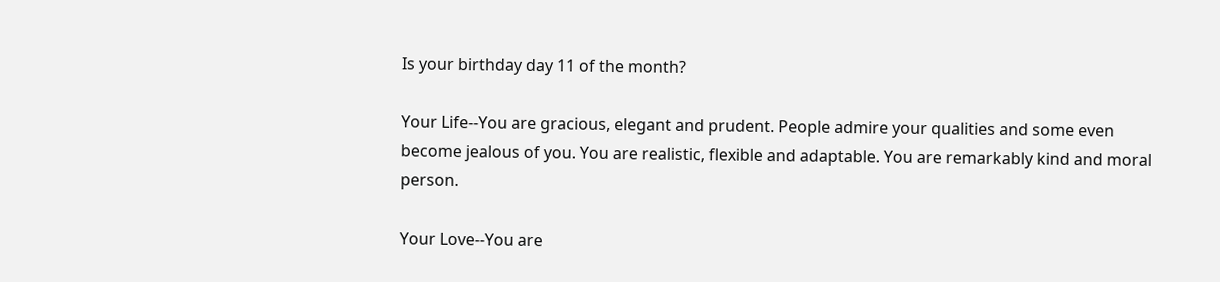Is your birthday day 11 of the month?

Your Life--You are gracious, elegant and prudent. People admire your qualities and some even become jealous of you. You are realistic, flexible and adaptable. You are remarkably kind and moral person.

Your Love--You are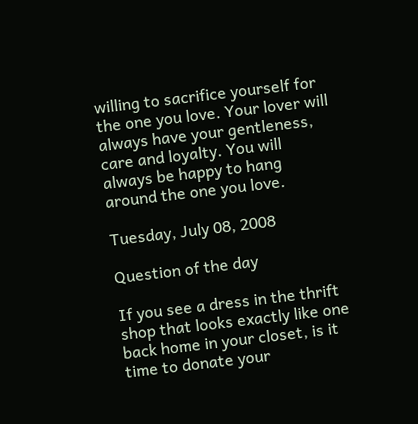willing to sacrifice yourself for the one you love. Your lover will always have your gentleness, care and loyalty. You will always be happy to hang around the one you love.

Tuesday, July 08, 2008

Question of the day

If you see a dress in the thrift shop that looks exactly like one back home in your closet, is it time to donate your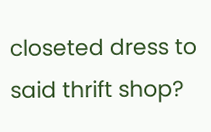closeted dress to said thrift shop?